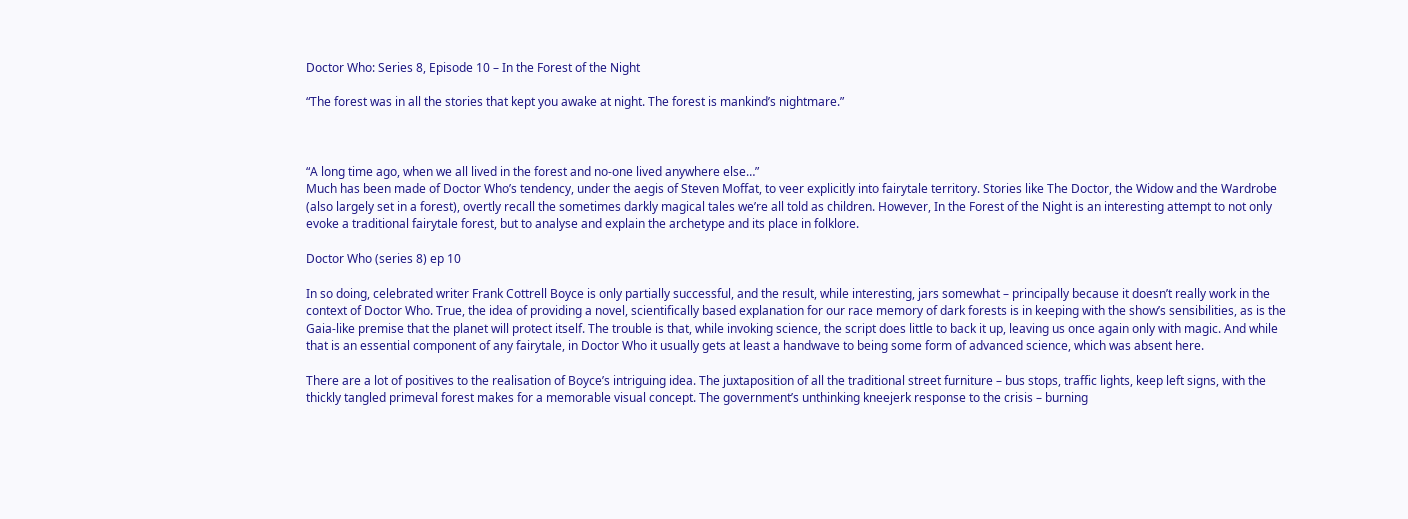Doctor Who: Series 8, Episode 10 – In the Forest of the Night

“The forest was in all the stories that kept you awake at night. The forest is mankind’s nightmare.”



“A long time ago, when we all lived in the forest and no-one lived anywhere else…”
Much has been made of Doctor Who’s tendency, under the aegis of Steven Moffat, to veer explicitly into fairytale territory. Stories like The Doctor, the Widow and the Wardrobe (also largely set in a forest), overtly recall the sometimes darkly magical tales we’re all told as children. However, In the Forest of the Night is an interesting attempt to not only evoke a traditional fairytale forest, but to analyse and explain the archetype and its place in folklore.

Doctor Who (series 8) ep 10

In so doing, celebrated writer Frank Cottrell Boyce is only partially successful, and the result, while interesting, jars somewhat – principally because it doesn’t really work in the context of Doctor Who. True, the idea of providing a novel, scientifically based explanation for our race memory of dark forests is in keeping with the show’s sensibilities, as is the Gaia-like premise that the planet will protect itself. The trouble is that, while invoking science, the script does little to back it up, leaving us once again only with magic. And while that is an essential component of any fairytale, in Doctor Who it usually gets at least a handwave to being some form of advanced science, which was absent here.

There are a lot of positives to the realisation of Boyce’s intriguing idea. The juxtaposition of all the traditional street furniture – bus stops, traffic lights, keep left signs, with the thickly tangled primeval forest makes for a memorable visual concept. The government’s unthinking kneejerk response to the crisis – burning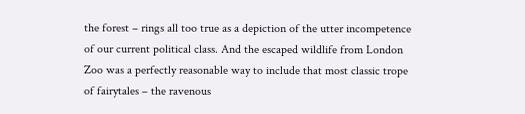the forest – rings all too true as a depiction of the utter incompetence of our current political class. And the escaped wildlife from London Zoo was a perfectly reasonable way to include that most classic trope of fairytales – the ravenous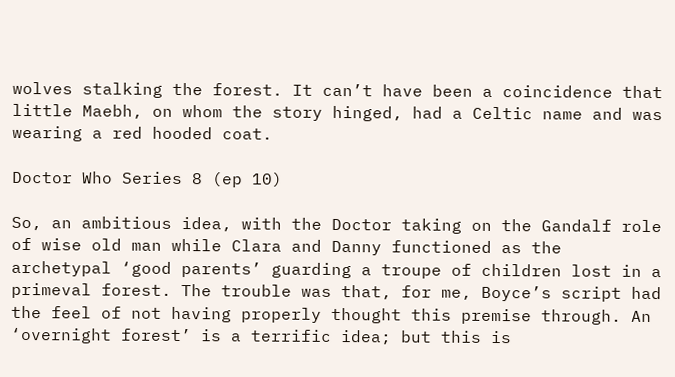wolves stalking the forest. It can’t have been a coincidence that little Maebh, on whom the story hinged, had a Celtic name and was wearing a red hooded coat.

Doctor Who Series 8 (ep 10)

So, an ambitious idea, with the Doctor taking on the Gandalf role of wise old man while Clara and Danny functioned as the archetypal ‘good parents’ guarding a troupe of children lost in a primeval forest. The trouble was that, for me, Boyce’s script had the feel of not having properly thought this premise through. An ‘overnight forest’ is a terrific idea; but this is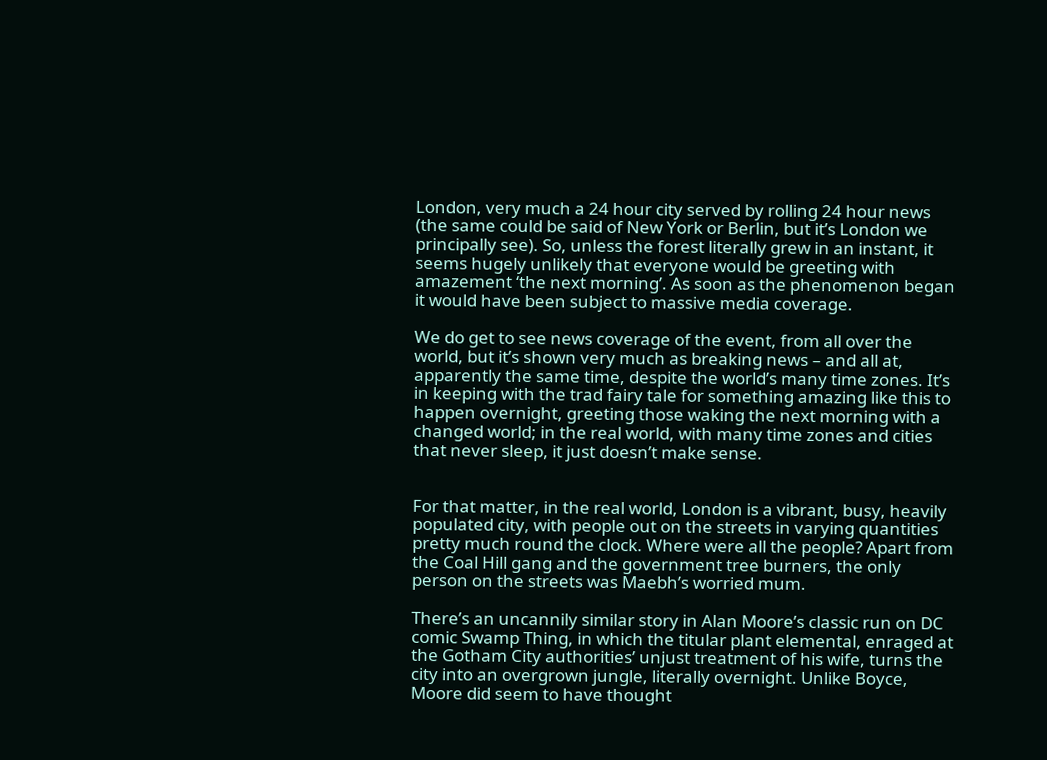London, very much a 24 hour city served by rolling 24 hour news (the same could be said of New York or Berlin, but it’s London we principally see). So, unless the forest literally grew in an instant, it seems hugely unlikely that everyone would be greeting with amazement ‘the next morning’. As soon as the phenomenon began it would have been subject to massive media coverage.

We do get to see news coverage of the event, from all over the world, but it’s shown very much as breaking news – and all at, apparently the same time, despite the world’s many time zones. It’s in keeping with the trad fairy tale for something amazing like this to happen overnight, greeting those waking the next morning with a changed world; in the real world, with many time zones and cities that never sleep, it just doesn’t make sense.


For that matter, in the real world, London is a vibrant, busy, heavily populated city, with people out on the streets in varying quantities pretty much round the clock. Where were all the people? Apart from the Coal Hill gang and the government tree burners, the only person on the streets was Maebh’s worried mum.

There’s an uncannily similar story in Alan Moore’s classic run on DC comic Swamp Thing, in which the titular plant elemental, enraged at the Gotham City authorities’ unjust treatment of his wife, turns the city into an overgrown jungle, literally overnight. Unlike Boyce, Moore did seem to have thought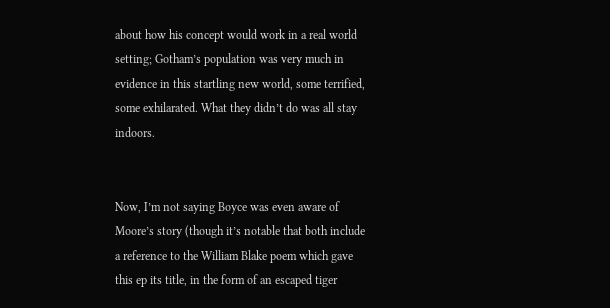about how his concept would work in a real world setting; Gotham’s population was very much in evidence in this startling new world, some terrified, some exhilarated. What they didn’t do was all stay indoors.


Now, I’m not saying Boyce was even aware of Moore’s story (though it’s notable that both include a reference to the William Blake poem which gave this ep its title, in the form of an escaped tiger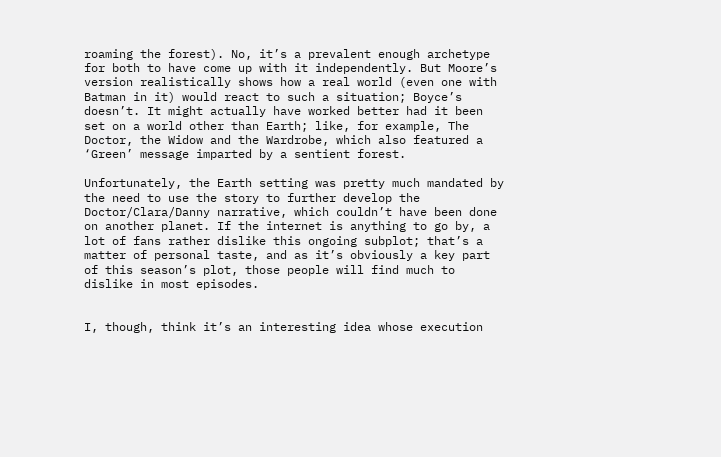roaming the forest). No, it’s a prevalent enough archetype for both to have come up with it independently. But Moore’s version realistically shows how a real world (even one with Batman in it) would react to such a situation; Boyce’s doesn’t. It might actually have worked better had it been set on a world other than Earth; like, for example, The Doctor, the Widow and the Wardrobe, which also featured a ‘Green’ message imparted by a sentient forest.

Unfortunately, the Earth setting was pretty much mandated by the need to use the story to further develop the Doctor/Clara/Danny narrative, which couldn’t have been done on another planet. If the internet is anything to go by, a lot of fans rather dislike this ongoing subplot; that’s a matter of personal taste, and as it’s obviously a key part of this season’s plot, those people will find much to dislike in most episodes.


I, though, think it’s an interesting idea whose execution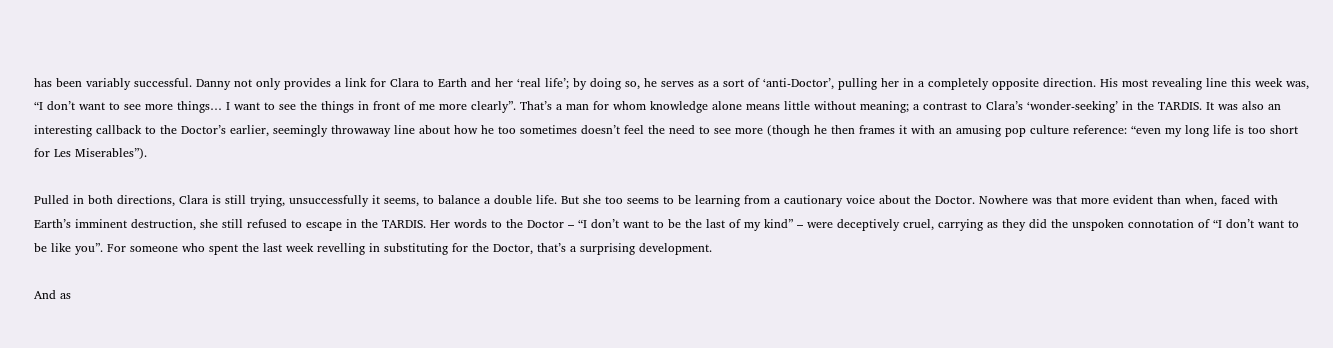has been variably successful. Danny not only provides a link for Clara to Earth and her ‘real life’; by doing so, he serves as a sort of ‘anti-Doctor’, pulling her in a completely opposite direction. His most revealing line this week was, “I don’t want to see more things… I want to see the things in front of me more clearly”. That’s a man for whom knowledge alone means little without meaning; a contrast to Clara’s ‘wonder-seeking’ in the TARDIS. It was also an interesting callback to the Doctor’s earlier, seemingly throwaway line about how he too sometimes doesn’t feel the need to see more (though he then frames it with an amusing pop culture reference: “even my long life is too short for Les Miserables”).

Pulled in both directions, Clara is still trying, unsuccessfully it seems, to balance a double life. But she too seems to be learning from a cautionary voice about the Doctor. Nowhere was that more evident than when, faced with Earth’s imminent destruction, she still refused to escape in the TARDIS. Her words to the Doctor – “I don’t want to be the last of my kind” – were deceptively cruel, carrying as they did the unspoken connotation of “I don’t want to be like you”. For someone who spent the last week revelling in substituting for the Doctor, that’s a surprising development.

And as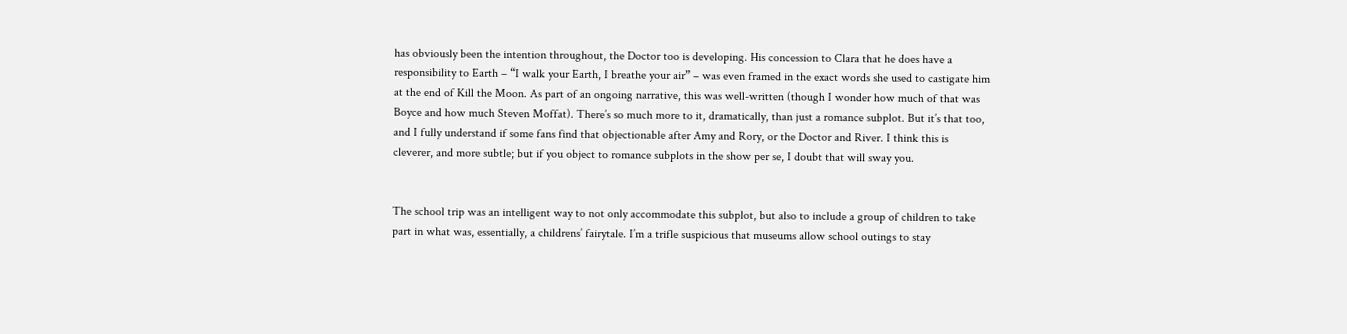has obviously been the intention throughout, the Doctor too is developing. His concession to Clara that he does have a responsibility to Earth – “I walk your Earth, I breathe your air” – was even framed in the exact words she used to castigate him at the end of Kill the Moon. As part of an ongoing narrative, this was well-written (though I wonder how much of that was Boyce and how much Steven Moffat). There’s so much more to it, dramatically, than just a romance subplot. But it’s that too, and I fully understand if some fans find that objectionable after Amy and Rory, or the Doctor and River. I think this is cleverer, and more subtle; but if you object to romance subplots in the show per se, I doubt that will sway you.


The school trip was an intelligent way to not only accommodate this subplot, but also to include a group of children to take part in what was, essentially, a childrens’ fairytale. I’m a trifle suspicious that museums allow school outings to stay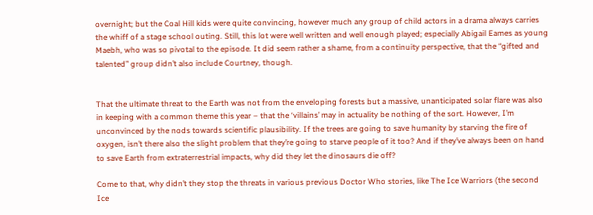overnight; but the Coal Hill kids were quite convincing, however much any group of child actors in a drama always carries the whiff of a stage school outing. Still, this lot were well written and well enough played; especially Abigail Eames as young Maebh, who was so pivotal to the episode. It did seem rather a shame, from a continuity perspective, that the “gifted and talented” group didn’t also include Courtney, though.


That the ultimate threat to the Earth was not from the enveloping forests but a massive, unanticipated solar flare was also in keeping with a common theme this year – that the ‘villains’ may in actuality be nothing of the sort. However, I’m unconvinced by the nods towards scientific plausibility. If the trees are going to save humanity by starving the fire of oxygen, isn’t there also the slight problem that they’re going to starve people of it too? And if they’ve always been on hand to save Earth from extraterrestrial impacts, why did they let the dinosaurs die off?

Come to that, why didn’t they stop the threats in various previous Doctor Who stories, like The Ice Warriors (the second Ice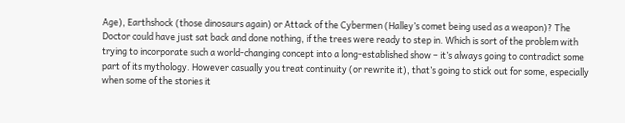Age), Earthshock (those dinosaurs again) or Attack of the Cybermen (Halley’s comet being used as a weapon)? The Doctor could have just sat back and done nothing, if the trees were ready to step in. Which is sort of the problem with trying to incorporate such a world-changing concept into a long-established show – it’s always going to contradict some part of its mythology. However casually you treat continuity (or rewrite it), that’s going to stick out for some, especially when some of the stories it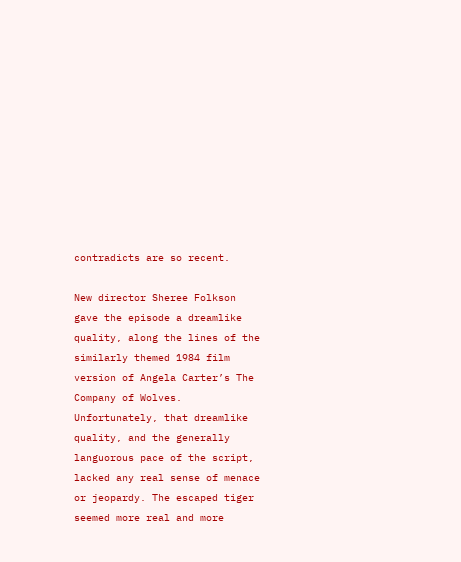contradicts are so recent.

New director Sheree Folkson gave the episode a dreamlike quality, along the lines of the similarly themed 1984 film version of Angela Carter’s The Company of Wolves. Unfortunately, that dreamlike quality, and the generally languorous pace of the script, lacked any real sense of menace or jeopardy. The escaped tiger seemed more real and more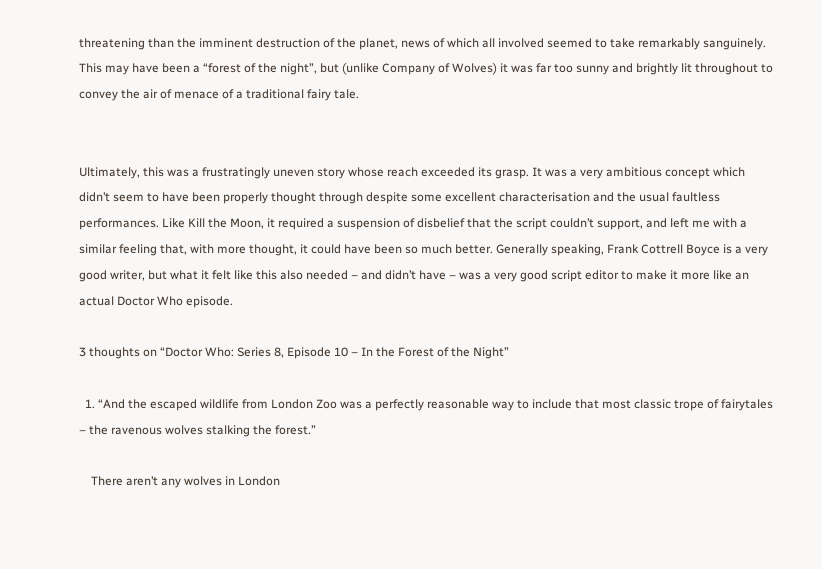threatening than the imminent destruction of the planet, news of which all involved seemed to take remarkably sanguinely. This may have been a “forest of the night”, but (unlike Company of Wolves) it was far too sunny and brightly lit throughout to convey the air of menace of a traditional fairy tale.


Ultimately, this was a frustratingly uneven story whose reach exceeded its grasp. It was a very ambitious concept which didn’t seem to have been properly thought through despite some excellent characterisation and the usual faultless performances. Like Kill the Moon, it required a suspension of disbelief that the script couldn’t support, and left me with a similar feeling that, with more thought, it could have been so much better. Generally speaking, Frank Cottrell Boyce is a very good writer, but what it felt like this also needed – and didn’t have – was a very good script editor to make it more like an actual Doctor Who episode.

3 thoughts on “Doctor Who: Series 8, Episode 10 – In the Forest of the Night”

  1. “And the escaped wildlife from London Zoo was a perfectly reasonable way to include that most classic trope of fairytales – the ravenous wolves stalking the forest.”

    There aren’t any wolves in London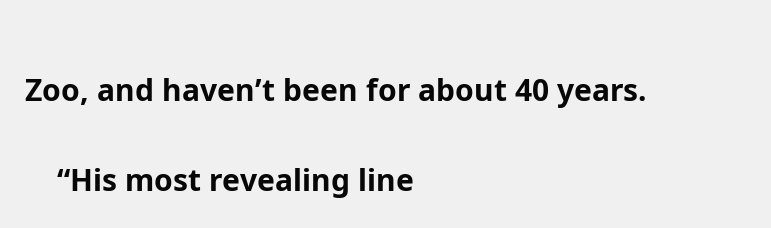Zoo, and haven’t been for about 40 years.

    “His most revealing line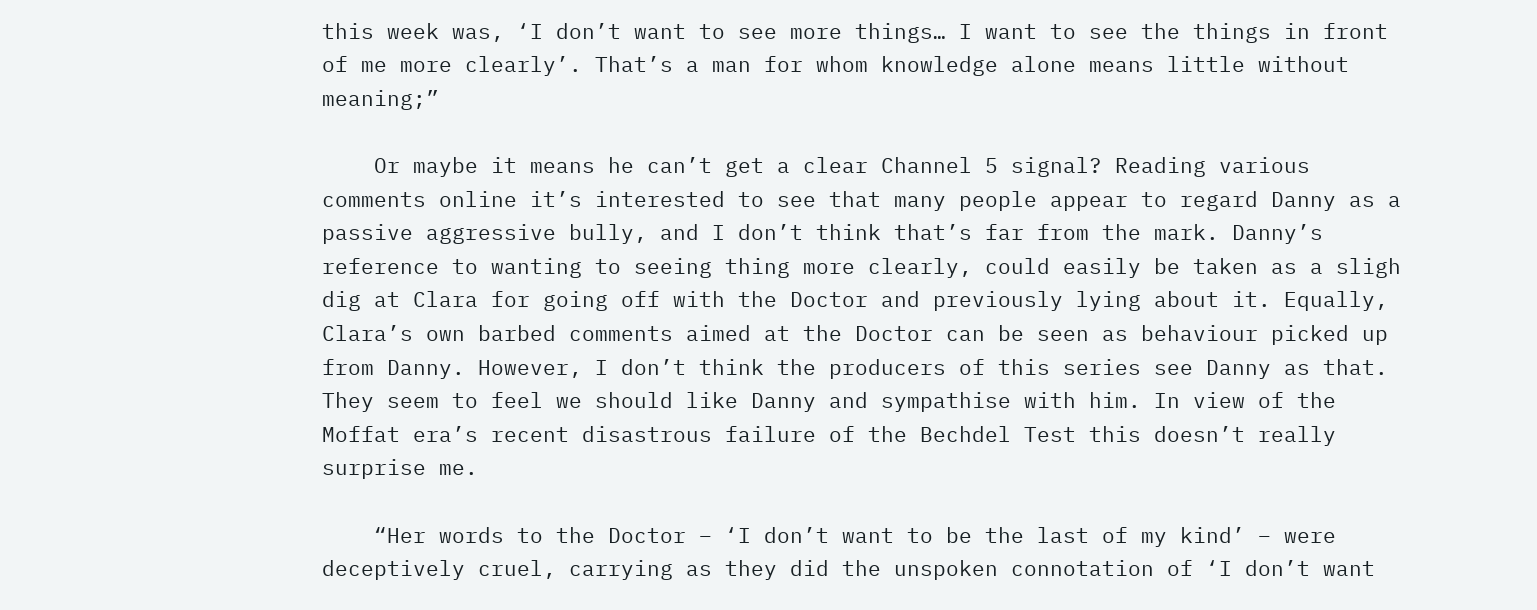this week was, ‘I don’t want to see more things… I want to see the things in front of me more clearly’. That’s a man for whom knowledge alone means little without meaning;”

    Or maybe it means he can’t get a clear Channel 5 signal? Reading various comments online it’s interested to see that many people appear to regard Danny as a passive aggressive bully, and I don’t think that’s far from the mark. Danny’s reference to wanting to seeing thing more clearly, could easily be taken as a sligh dig at Clara for going off with the Doctor and previously lying about it. Equally, Clara’s own barbed comments aimed at the Doctor can be seen as behaviour picked up from Danny. However, I don’t think the producers of this series see Danny as that. They seem to feel we should like Danny and sympathise with him. In view of the Moffat era’s recent disastrous failure of the Bechdel Test this doesn’t really surprise me.

    “Her words to the Doctor – ‘I don’t want to be the last of my kind’ – were deceptively cruel, carrying as they did the unspoken connotation of ‘I don’t want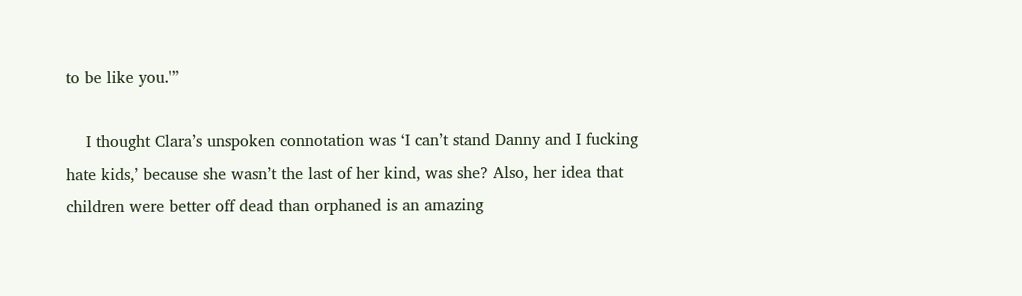to be like you.'”

    I thought Clara’s unspoken connotation was ‘I can’t stand Danny and I fucking hate kids,’ because she wasn’t the last of her kind, was she? Also, her idea that children were better off dead than orphaned is an amazing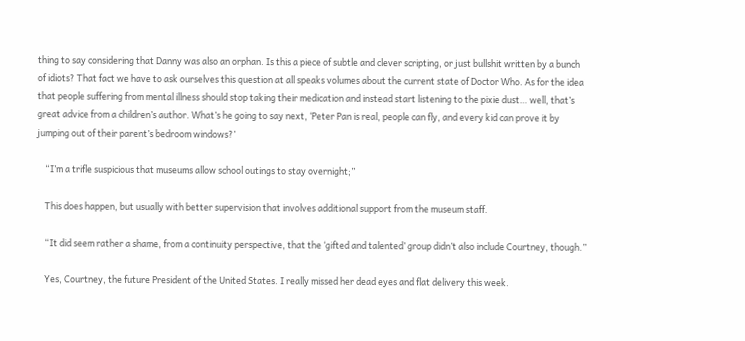thing to say considering that Danny was also an orphan. Is this a piece of subtle and clever scripting, or just bullshit written by a bunch of idiots? That fact we have to ask ourselves this question at all speaks volumes about the current state of Doctor Who. As for the idea that people suffering from mental illness should stop taking their medication and instead start listening to the pixie dust… well, that’s great advice from a children’s author. What’s he going to say next, ‘Peter Pan is real, people can fly, and every kid can prove it by jumping out of their parent’s bedroom windows?’

    “I’m a trifle suspicious that museums allow school outings to stay overnight;”

    This does happen, but usually with better supervision that involves additional support from the museum staff.

    “It did seem rather a shame, from a continuity perspective, that the ‘gifted and talented’ group didn’t also include Courtney, though.”

    Yes, Courtney, the future President of the United States. I really missed her dead eyes and flat delivery this week.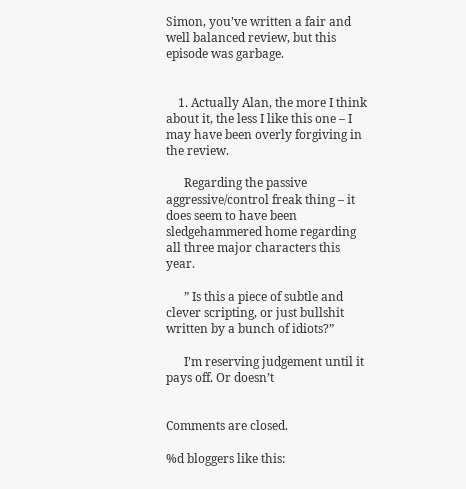Simon, you’ve written a fair and well balanced review, but this episode was garbage.


    1. Actually Alan, the more I think about it, the less I like this one – I may have been overly forgiving in the review.

      Regarding the passive aggressive/control freak thing – it does seem to have been sledgehammered home regarding all three major characters this year.

      ” Is this a piece of subtle and clever scripting, or just bullshit written by a bunch of idiots?”

      I’m reserving judgement until it pays off. Or doesn’t


Comments are closed.

%d bloggers like this: